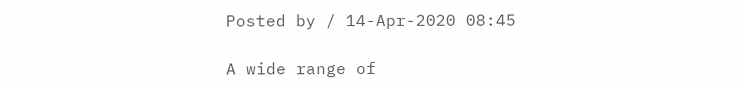Posted by / 14-Apr-2020 08:45

A wide range of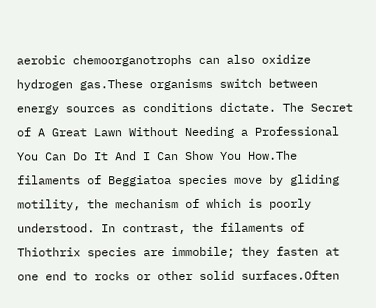aerobic chemoorganotrophs can also oxidize hydrogen gas.These organisms switch between energy sources as conditions dictate. The Secret of A Great Lawn Without Needing a Professional You Can Do It And I Can Show You How.The filaments of Beggiatoa species move by gliding motility, the mechanism of which is poorly understood. In contrast, the filaments of Thiothrix species are immobile; they fasten at one end to rocks or other solid surfaces.Often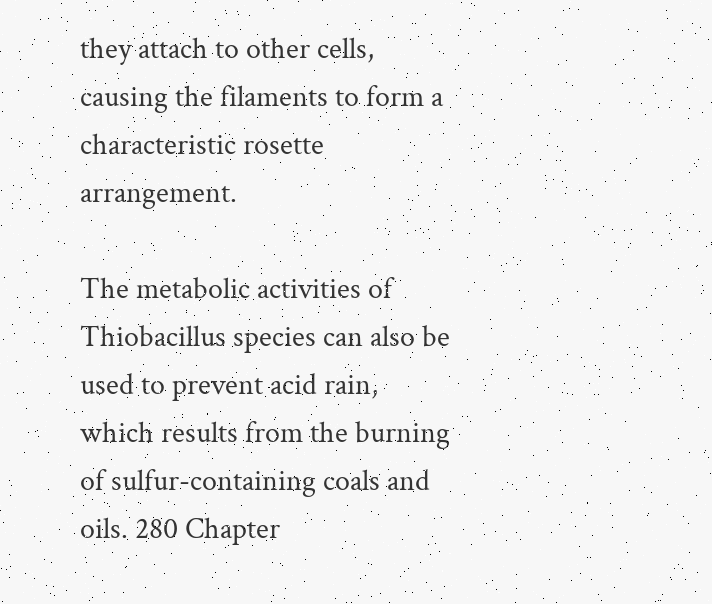they attach to other cells, causing the filaments to form a characteristic rosette arrangement.

The metabolic activities of Thiobacillus species can also be used to prevent acid rain, which results from the burning of sulfur-containing coals and oils. 280 Chapter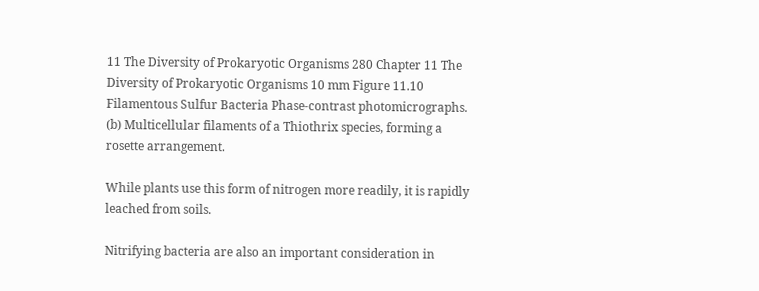11 The Diversity of Prokaryotic Organisms 280 Chapter 11 The Diversity of Prokaryotic Organisms 10 mm Figure 11.10 Filamentous Sulfur Bacteria Phase-contrast photomicrographs. (b) Multicellular filaments of a Thiothrix species, forming a rosette arrangement.

While plants use this form of nitrogen more readily, it is rapidly leached from soils.

Nitrifying bacteria are also an important consideration in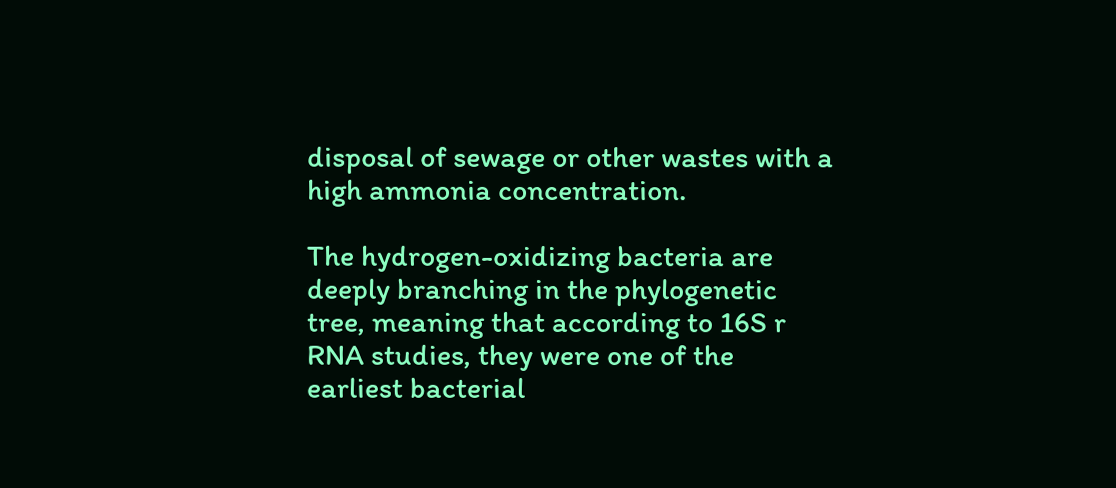disposal of sewage or other wastes with a high ammonia concentration.

The hydrogen-oxidizing bacteria are deeply branching in the phylogenetic tree, meaning that according to 16S r RNA studies, they were one of the earliest bacterial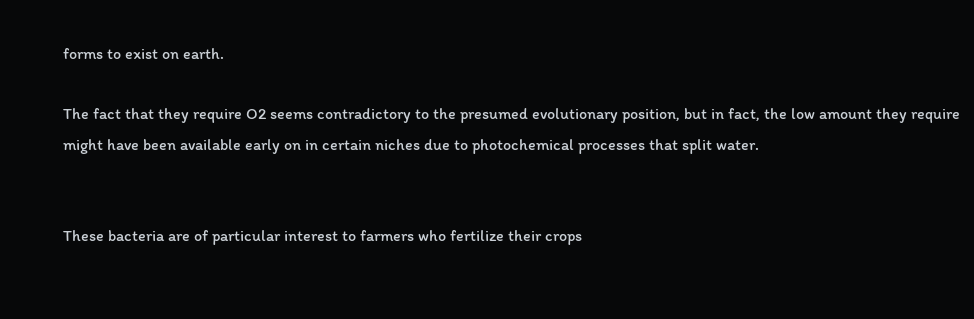forms to exist on earth.

The fact that they require O2 seems contradictory to the presumed evolutionary position, but in fact, the low amount they require might have been available early on in certain niches due to photochemical processes that split water.


These bacteria are of particular interest to farmers who fertilize their crops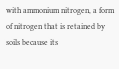with ammonium nitrogen, a form of nitrogen that is retained by soils because its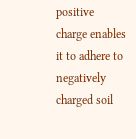positive charge enables it to adhere to negatively charged soil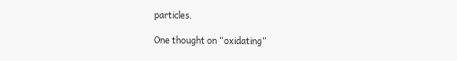particles.

One thought on “oxidating”